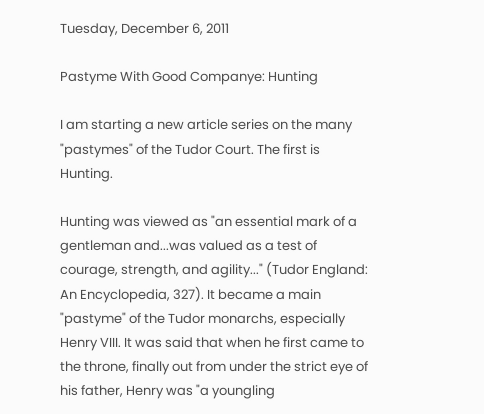Tuesday, December 6, 2011

Pastyme With Good Companye: Hunting

I am starting a new article series on the many "pastymes" of the Tudor Court. The first is Hunting.

Hunting was viewed as "an essential mark of a gentleman and...was valued as a test of courage, strength, and agility..." (Tudor England: An Encyclopedia, 327). It became a main "pastyme" of the Tudor monarchs, especially Henry VIII. It was said that when he first came to the throne, finally out from under the strict eye of his father, Henry was "a youngling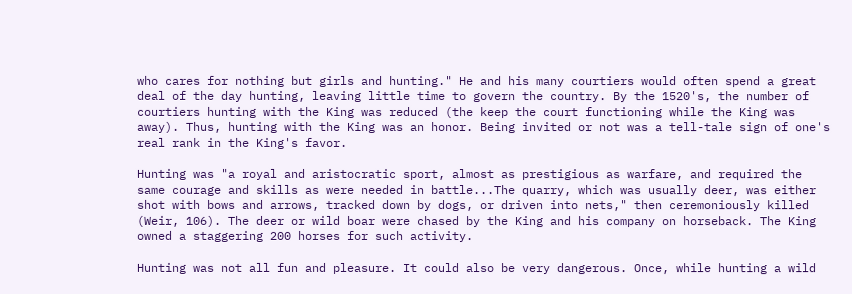who cares for nothing but girls and hunting." He and his many courtiers would often spend a great deal of the day hunting, leaving little time to govern the country. By the 1520's, the number of courtiers hunting with the King was reduced (the keep the court functioning while the King was away). Thus, hunting with the King was an honor. Being invited or not was a tell-tale sign of one's real rank in the King's favor.

Hunting was "a royal and aristocratic sport, almost as prestigious as warfare, and required the same courage and skills as were needed in battle...The quarry, which was usually deer, was either shot with bows and arrows, tracked down by dogs, or driven into nets," then ceremoniously killed (Weir, 106). The deer or wild boar were chased by the King and his company on horseback. The King owned a staggering 200 horses for such activity.

Hunting was not all fun and pleasure. It could also be very dangerous. Once, while hunting a wild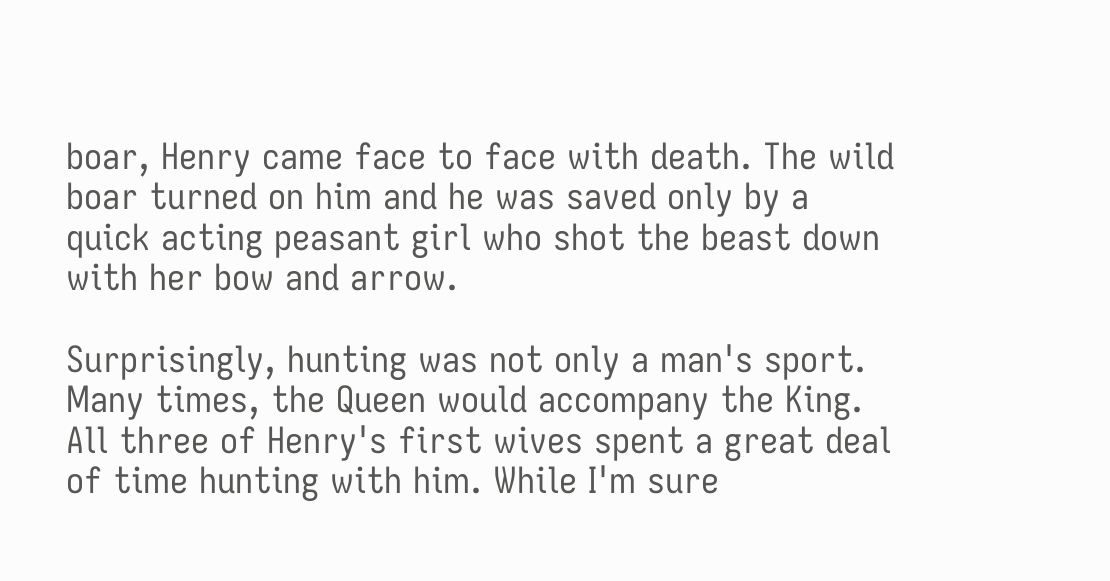boar, Henry came face to face with death. The wild boar turned on him and he was saved only by a quick acting peasant girl who shot the beast down with her bow and arrow.

Surprisingly, hunting was not only a man's sport. Many times, the Queen would accompany the King. All three of Henry's first wives spent a great deal of time hunting with him. While I'm sure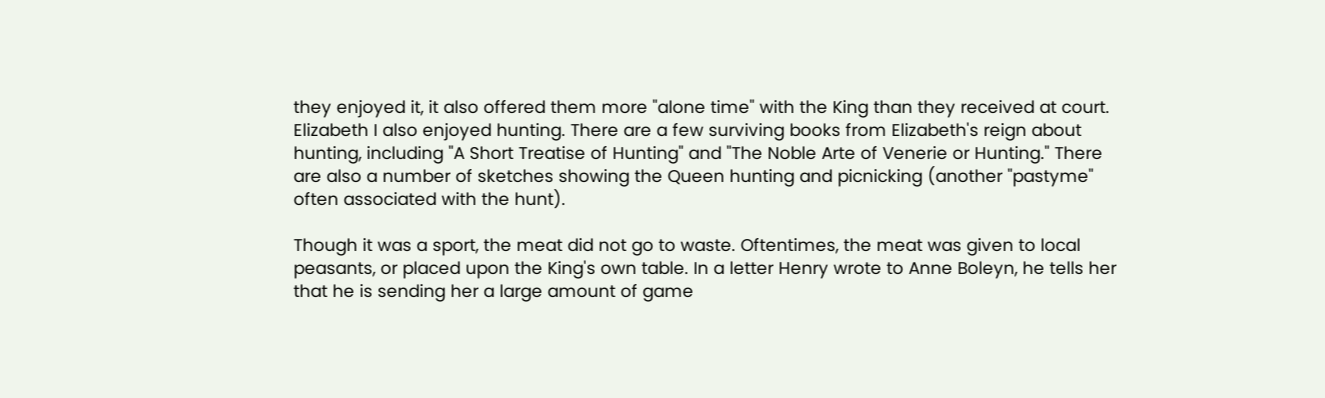they enjoyed it, it also offered them more "alone time" with the King than they received at court. Elizabeth I also enjoyed hunting. There are a few surviving books from Elizabeth's reign about hunting, including "A Short Treatise of Hunting" and "The Noble Arte of Venerie or Hunting." There are also a number of sketches showing the Queen hunting and picnicking (another "pastyme" often associated with the hunt).

Though it was a sport, the meat did not go to waste. Oftentimes, the meat was given to local peasants, or placed upon the King's own table. In a letter Henry wrote to Anne Boleyn, he tells her that he is sending her a large amount of game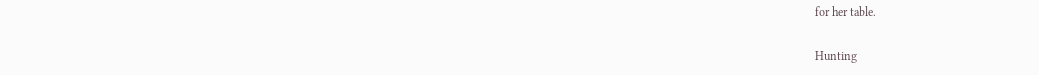for her table.

Hunting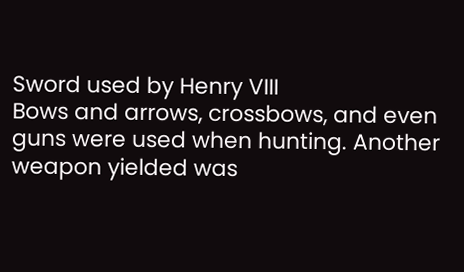Sword used by Henry VIII
Bows and arrows, crossbows, and even guns were used when hunting. Another weapon yielded was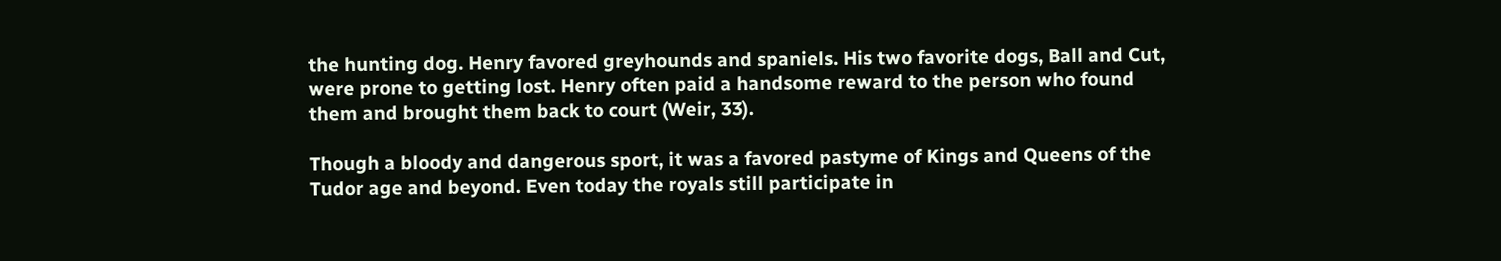the hunting dog. Henry favored greyhounds and spaniels. His two favorite dogs, Ball and Cut, were prone to getting lost. Henry often paid a handsome reward to the person who found them and brought them back to court (Weir, 33).

Though a bloody and dangerous sport, it was a favored pastyme of Kings and Queens of the Tudor age and beyond. Even today the royals still participate in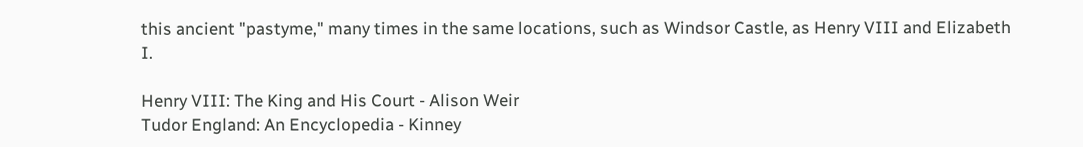this ancient "pastyme," many times in the same locations, such as Windsor Castle, as Henry VIII and Elizabeth I.

Henry VIII: The King and His Court - Alison Weir
Tudor England: An Encyclopedia - Kinney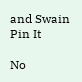and Swain Pin It

No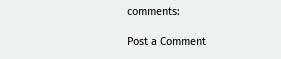comments:

Post a Comment